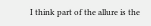I think part of the allure is the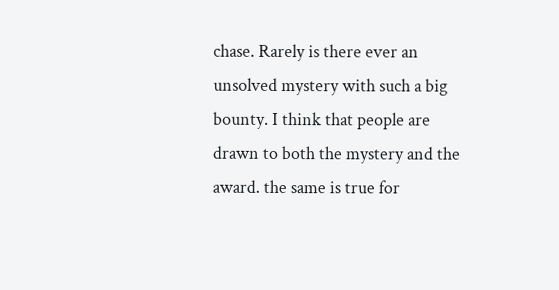chase. Rarely is there ever an unsolved mystery with such a big bounty. I think that people are drawn to both the mystery and the award. the same is true for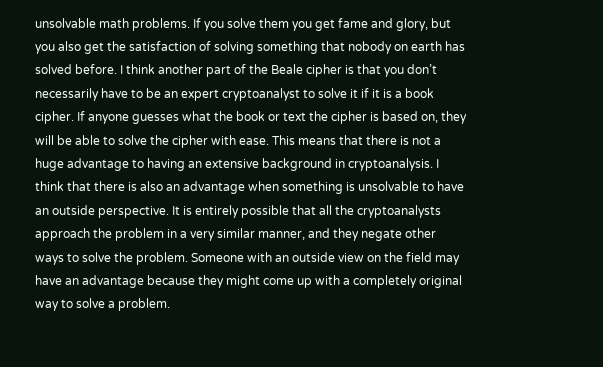unsolvable math problems. If you solve them you get fame and glory, but you also get the satisfaction of solving something that nobody on earth has solved before. I think another part of the Beale cipher is that you don’t necessarily have to be an expert cryptoanalyst to solve it if it is a book cipher. If anyone guesses what the book or text the cipher is based on, they will be able to solve the cipher with ease. This means that there is not a huge advantage to having an extensive background in cryptoanalysis. I think that there is also an advantage when something is unsolvable to have an outside perspective. It is entirely possible that all the cryptoanalysts approach the problem in a very similar manner, and they negate other ways to solve the problem. Someone with an outside view on the field may have an advantage because they might come up with a completely original way to solve a problem.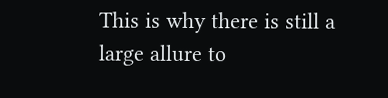This is why there is still a large allure to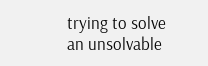trying to solve an unsolvable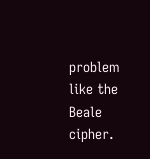problem like the Beale cipher.